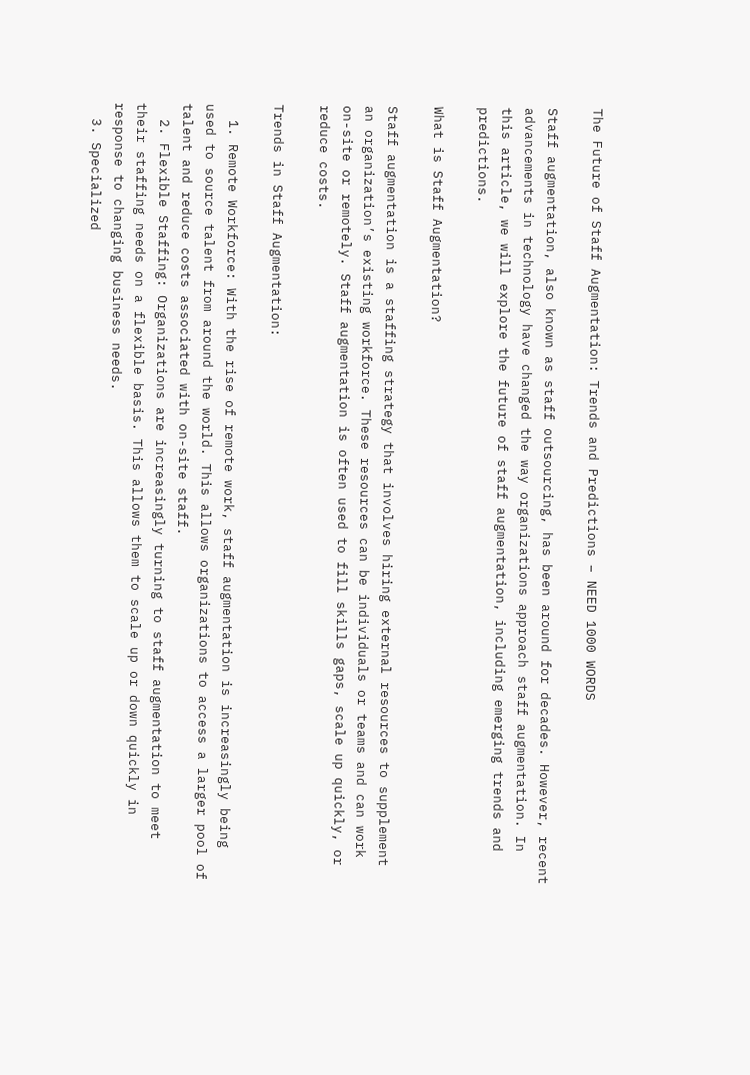The Future of Staff Augmentation: Trends and Predictions – NEED 1000 WORDS

Staff augmentation, also known as staff outsourcing, has been around for decades. However, recent advancements in technology have changed the way organizations approach staff augmentation. In this article, we will explore the future of staff augmentation, including emerging trends and predictions.

What is Staff Augmentation?

Staff augmentation is a staffing strategy that involves hiring external resources to supplement an organization’s existing workforce. These resources can be individuals or teams and can work on-site or remotely. Staff augmentation is often used to fill skills gaps, scale up quickly, or reduce costs.

Trends in Staff Augmentation:

  1. Remote Workforce: With the rise of remote work, staff augmentation is increasingly being used to source talent from around the world. This allows organizations to access a larger pool of talent and reduce costs associated with on-site staff.
  2. Flexible Staffing: Organizations are increasingly turning to staff augmentation to meet their staffing needs on a flexible basis. This allows them to scale up or down quickly in response to changing business needs.
  3. Specialized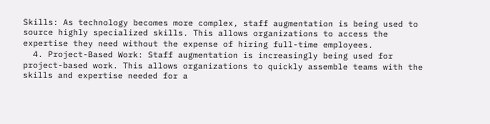Skills: As technology becomes more complex, staff augmentation is being used to source highly specialized skills. This allows organizations to access the expertise they need without the expense of hiring full-time employees.
  4. Project-Based Work: Staff augmentation is increasingly being used for project-based work. This allows organizations to quickly assemble teams with the skills and expertise needed for a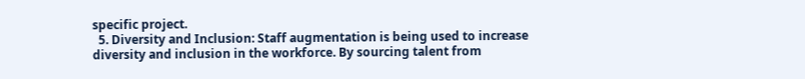specific project.
  5. Diversity and Inclusion: Staff augmentation is being used to increase diversity and inclusion in the workforce. By sourcing talent from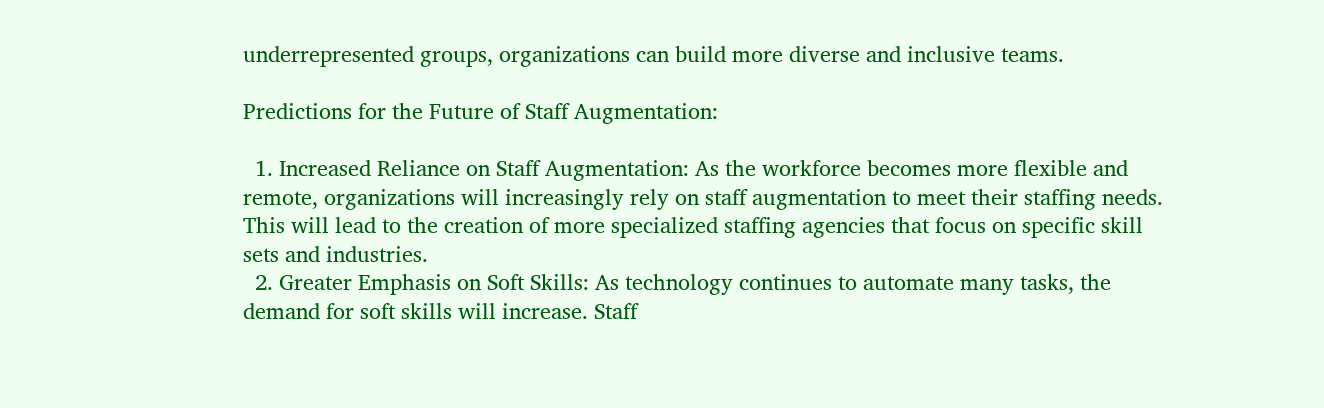underrepresented groups, organizations can build more diverse and inclusive teams.

Predictions for the Future of Staff Augmentation:

  1. Increased Reliance on Staff Augmentation: As the workforce becomes more flexible and remote, organizations will increasingly rely on staff augmentation to meet their staffing needs. This will lead to the creation of more specialized staffing agencies that focus on specific skill sets and industries.
  2. Greater Emphasis on Soft Skills: As technology continues to automate many tasks, the demand for soft skills will increase. Staff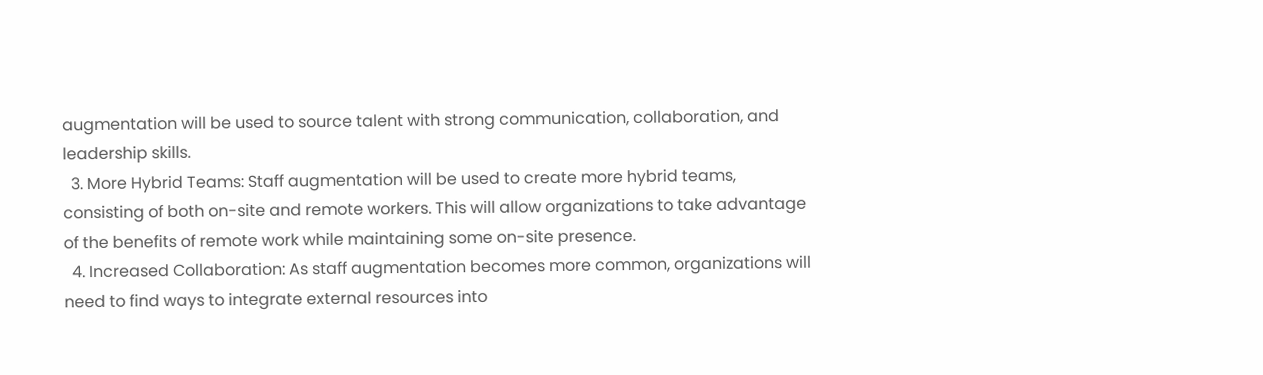augmentation will be used to source talent with strong communication, collaboration, and leadership skills.
  3. More Hybrid Teams: Staff augmentation will be used to create more hybrid teams, consisting of both on-site and remote workers. This will allow organizations to take advantage of the benefits of remote work while maintaining some on-site presence.
  4. Increased Collaboration: As staff augmentation becomes more common, organizations will need to find ways to integrate external resources into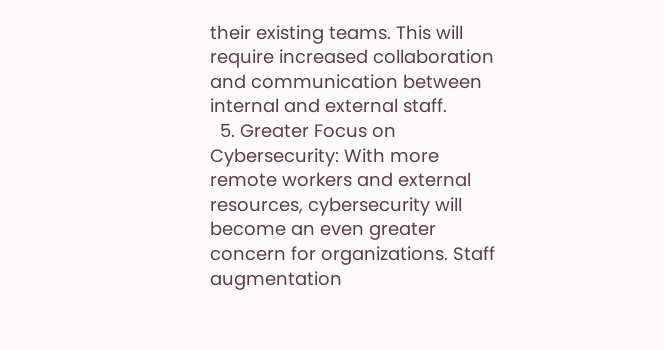their existing teams. This will require increased collaboration and communication between internal and external staff.
  5. Greater Focus on Cybersecurity: With more remote workers and external resources, cybersecurity will become an even greater concern for organizations. Staff augmentation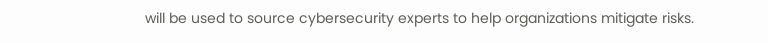will be used to source cybersecurity experts to help organizations mitigate risks.